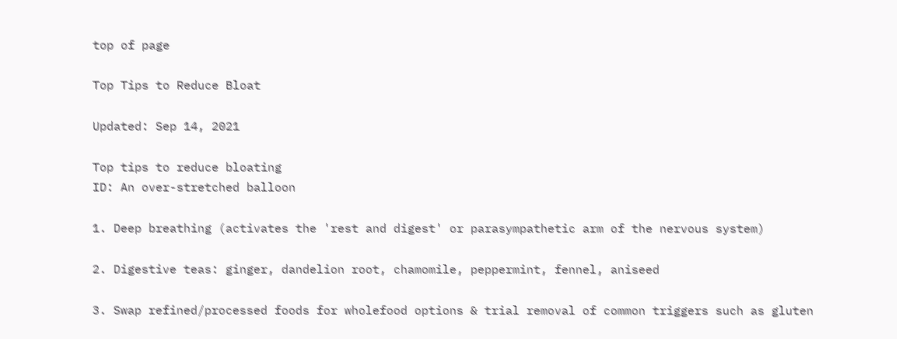top of page

Top Tips to Reduce Bloat

Updated: Sep 14, 2021

Top tips to reduce bloating
ID: An over-stretched balloon

1. Deep breathing (activates the 'rest and digest' or parasympathetic arm of the nervous system)

2. Digestive teas: ginger, dandelion root, chamomile, peppermint, fennel, aniseed

3. Swap refined/processed foods for wholefood options & trial removal of common triggers such as gluten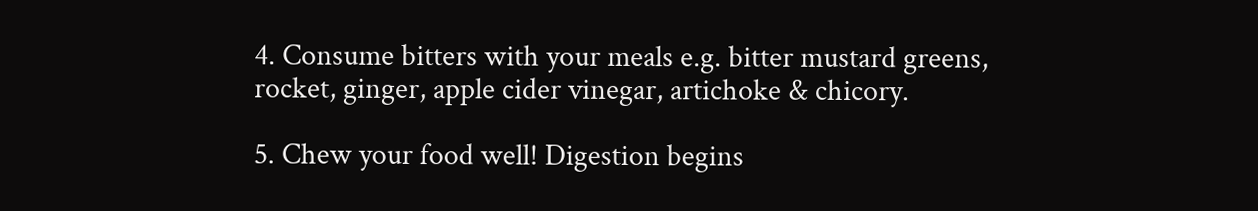4. Consume bitters with your meals e.g. bitter mustard greens, rocket, ginger, apple cider vinegar, artichoke & chicory.

5. Chew your food well! Digestion begins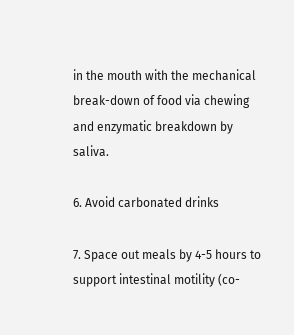in the mouth with the mechanical break-down of food via chewing and enzymatic breakdown by saliva.

6. Avoid carbonated drinks

7. Space out meals by 4-5 hours to support intestinal motility (co-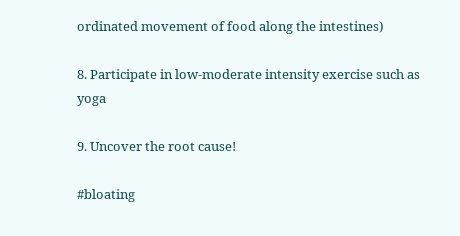ordinated movement of food along the intestines)

8. Participate in low-moderate intensity exercise such as yoga

9. Uncover the root cause!

#bloating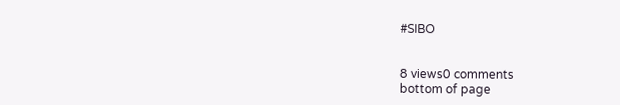#SIBO


8 views0 comments
bottom of page